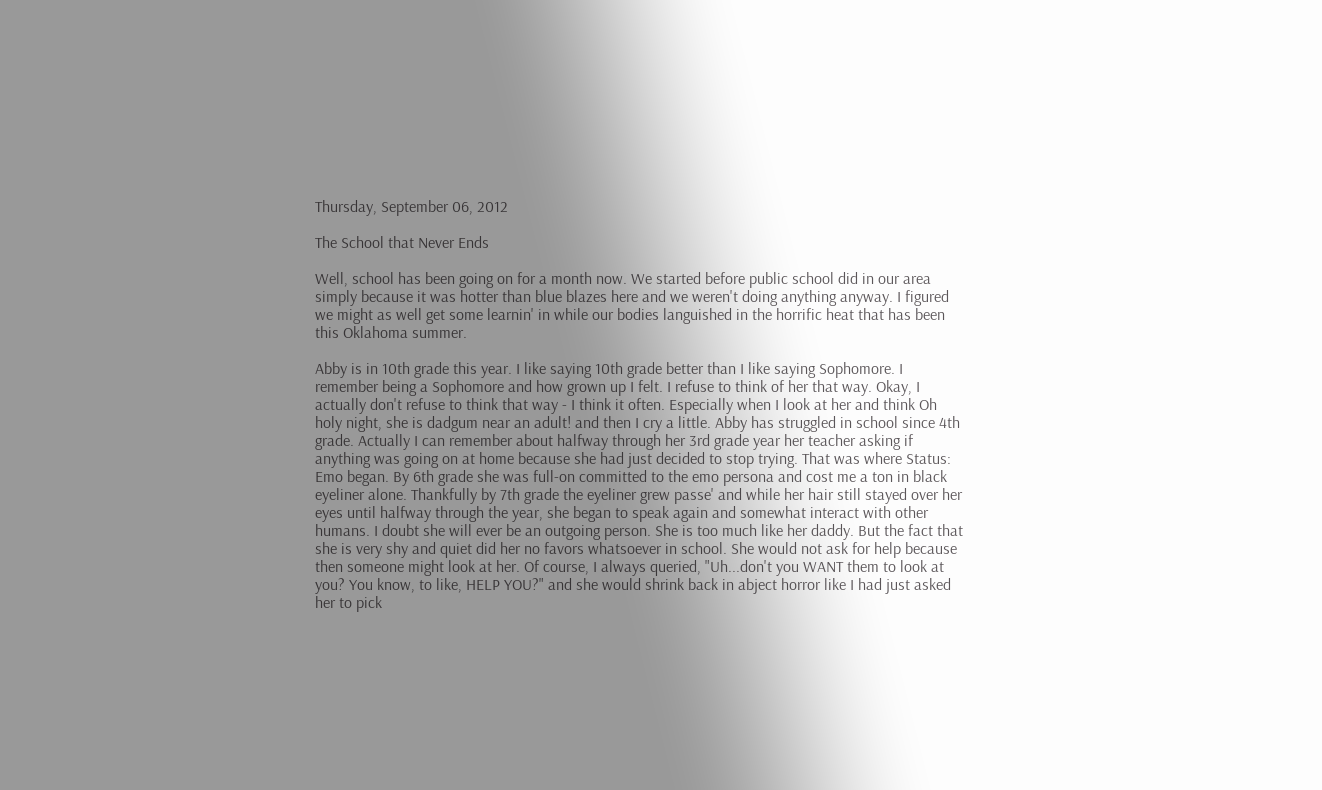Thursday, September 06, 2012

The School that Never Ends

Well, school has been going on for a month now. We started before public school did in our area simply because it was hotter than blue blazes here and we weren't doing anything anyway. I figured we might as well get some learnin' in while our bodies languished in the horrific heat that has been this Oklahoma summer.

Abby is in 10th grade this year. I like saying 10th grade better than I like saying Sophomore. I remember being a Sophomore and how grown up I felt. I refuse to think of her that way. Okay, I actually don't refuse to think that way - I think it often. Especially when I look at her and think Oh holy night, she is dadgum near an adult! and then I cry a little. Abby has struggled in school since 4th grade. Actually I can remember about halfway through her 3rd grade year her teacher asking if anything was going on at home because she had just decided to stop trying. That was where Status: Emo began. By 6th grade she was full-on committed to the emo persona and cost me a ton in black eyeliner alone. Thankfully by 7th grade the eyeliner grew passe' and while her hair still stayed over her eyes until halfway through the year, she began to speak again and somewhat interact with other humans. I doubt she will ever be an outgoing person. She is too much like her daddy. But the fact that she is very shy and quiet did her no favors whatsoever in school. She would not ask for help because then someone might look at her. Of course, I always queried, "Uh...don't you WANT them to look at you? You know, to like, HELP YOU?" and she would shrink back in abject horror like I had just asked her to pick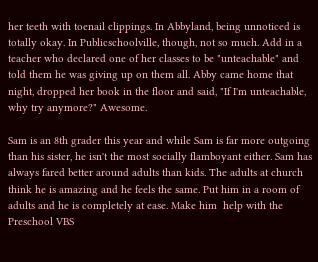her teeth with toenail clippings. In Abbyland, being unnoticed is totally okay. In Publicschoolville, though, not so much. Add in a teacher who declared one of her classes to be "unteachable" and told them he was giving up on them all. Abby came home that night, dropped her book in the floor and said, "If I'm unteachable, why try anymore?" Awesome.

Sam is an 8th grader this year and while Sam is far more outgoing than his sister, he isn't the most socially flamboyant either. Sam has always fared better around adults than kids. The adults at church think he is amazing and he feels the same. Put him in a room of adults and he is completely at ease. Make him  help with the Preschool VBS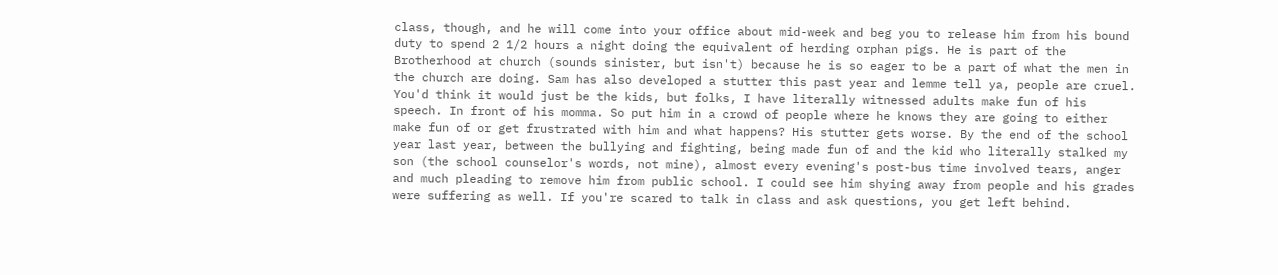class, though, and he will come into your office about mid-week and beg you to release him from his bound duty to spend 2 1/2 hours a night doing the equivalent of herding orphan pigs. He is part of the Brotherhood at church (sounds sinister, but isn't) because he is so eager to be a part of what the men in the church are doing. Sam has also developed a stutter this past year and lemme tell ya, people are cruel. You'd think it would just be the kids, but folks, I have literally witnessed adults make fun of his speech. In front of his momma. So put him in a crowd of people where he knows they are going to either make fun of or get frustrated with him and what happens? His stutter gets worse. By the end of the school year last year, between the bullying and fighting, being made fun of and the kid who literally stalked my son (the school counselor's words, not mine), almost every evening's post-bus time involved tears, anger and much pleading to remove him from public school. I could see him shying away from people and his grades were suffering as well. If you're scared to talk in class and ask questions, you get left behind.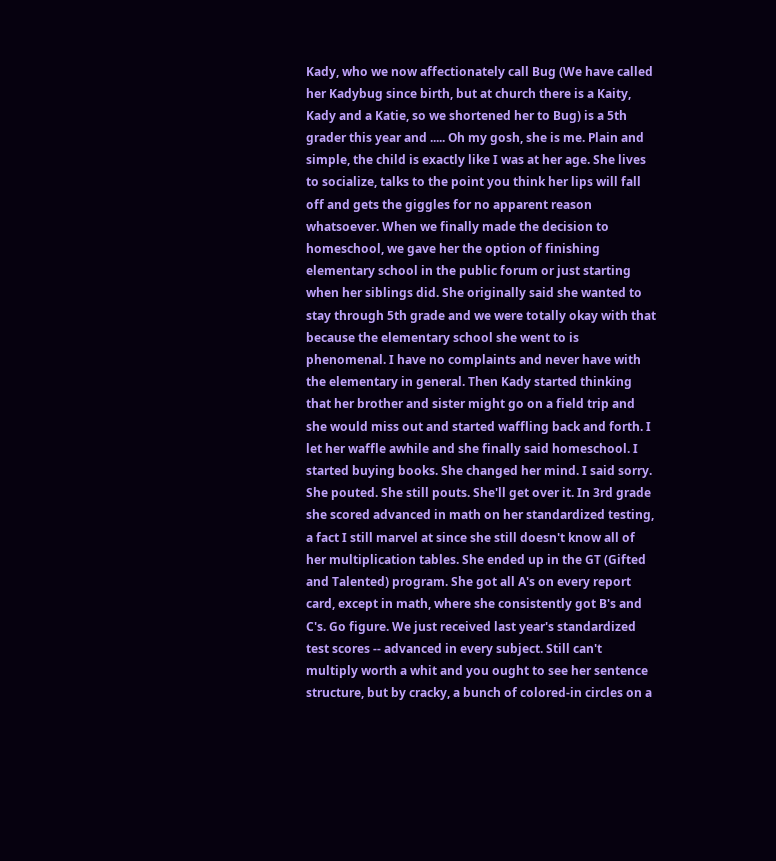Kady, who we now affectionately call Bug (We have called her Kadybug since birth, but at church there is a Kaity, Kady and a Katie, so we shortened her to Bug) is a 5th grader this year and ..... Oh my gosh, she is me. Plain and simple, the child is exactly like I was at her age. She lives to socialize, talks to the point you think her lips will fall off and gets the giggles for no apparent reason whatsoever. When we finally made the decision to homeschool, we gave her the option of finishing elementary school in the public forum or just starting when her siblings did. She originally said she wanted to stay through 5th grade and we were totally okay with that because the elementary school she went to is phenomenal. I have no complaints and never have with the elementary in general. Then Kady started thinking that her brother and sister might go on a field trip and she would miss out and started waffling back and forth. I let her waffle awhile and she finally said homeschool. I started buying books. She changed her mind. I said sorry. She pouted. She still pouts. She'll get over it. In 3rd grade she scored advanced in math on her standardized testing, a fact I still marvel at since she still doesn't know all of her multiplication tables. She ended up in the GT (Gifted and Talented) program. She got all A's on every report card, except in math, where she consistently got B's and C's. Go figure. We just received last year's standardized test scores -- advanced in every subject. Still can't multiply worth a whit and you ought to see her sentence structure, but by cracky, a bunch of colored-in circles on a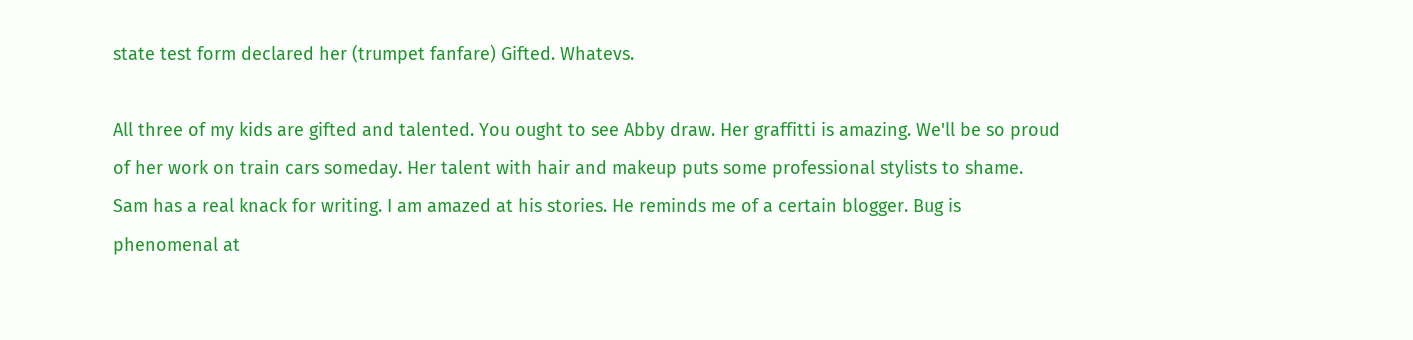state test form declared her (trumpet fanfare) Gifted. Whatevs.

All three of my kids are gifted and talented. You ought to see Abby draw. Her graffitti is amazing. We'll be so proud of her work on train cars someday. Her talent with hair and makeup puts some professional stylists to shame. Sam has a real knack for writing. I am amazed at his stories. He reminds me of a certain blogger. Bug is phenomenal at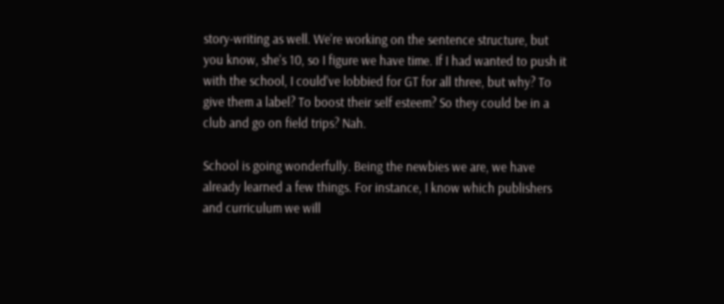story-writing as well. We're working on the sentence structure, but you know, she's 10, so I figure we have time. If I had wanted to push it with the school, I could've lobbied for GT for all three, but why? To give them a label? To boost their self esteem? So they could be in a club and go on field trips? Nah.

School is going wonderfully. Being the newbies we are, we have already learned a few things. For instance, I know which publishers and curriculum we will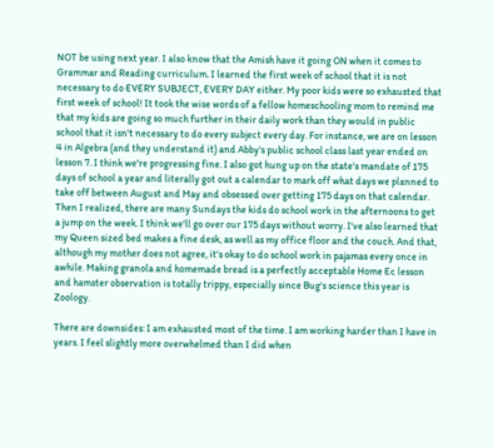NOT be using next year. I also know that the Amish have it going ON when it comes to Grammar and Reading curriculum. I learned the first week of school that it is not necessary to do EVERY SUBJECT, EVERY DAY either. My poor kids were so exhausted that first week of school! It took the wise words of a fellow homeschooling mom to remind me that my kids are going so much further in their daily work than they would in public school that it isn't necessary to do every subject every day. For instance, we are on lesson 4 in Algebra (and they understand it) and Abby's public school class last year ended on lesson 7. I think we're progressing fine. I also got hung up on the state's mandate of 175 days of school a year and literally got out a calendar to mark off what days we planned to take off between August and May and obsessed over getting 175 days on that calendar. Then I realized, there are many Sundays the kids do school work in the afternoons to get a jump on the week. I think we'll go over our 175 days without worry. I've also learned that my Queen sized bed makes a fine desk, as well as my office floor and the couch. And that, although my mother does not agree, it's okay to do school work in pajamas every once in awhile. Making granola and homemade bread is a perfectly acceptable Home Ec lesson and hamster observation is totally trippy, especially since Bug's science this year is Zoology.

There are downsides: I am exhausted most of the time. I am working harder than I have in years. I feel slightly more overwhelmed than I did when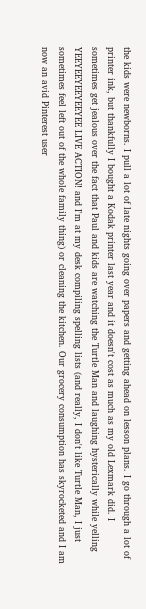the kids were newborns. I pull a lot of late nights going over papers and getting ahead on lesson plans. I go through a lot of printer ink, but thankfully I bought a Kodak printer last year and it doesn't cost as much as my old Lexmark did. I sometimes get jealous over the fact that Paul and kids are watching the Turtle Man and laughing hysterically while yelling YEEYEEYEEYEEYEE LIVE ACTION! and I'm at my desk compiling spelling lists (and really, I don't like Turtle Man, I just sometimes feel left out of the whole family thing) or cleaning the kitchen. Our grocery consumption has skyrocketed and I am now an avid Pinterest user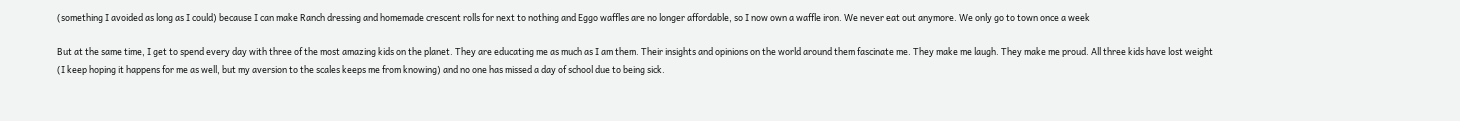(something I avoided as long as I could) because I can make Ranch dressing and homemade crescent rolls for next to nothing and Eggo waffles are no longer affordable, so I now own a waffle iron. We never eat out anymore. We only go to town once a week

But at the same time, I get to spend every day with three of the most amazing kids on the planet. They are educating me as much as I am them. Their insights and opinions on the world around them fascinate me. They make me laugh. They make me proud. All three kids have lost weight (I keep hoping it happens for me as well, but my aversion to the scales keeps me from knowing) and no one has missed a day of school due to being sick.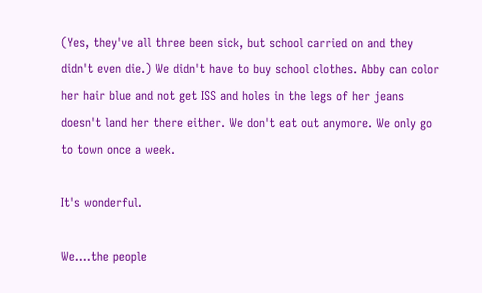(Yes, they've all three been sick, but school carried on and they didn't even die.) We didn't have to buy school clothes. Abby can color her hair blue and not get ISS and holes in the legs of her jeans doesn't land her there either. We don't eat out anymore. We only go to town once a week.

It's wonderful.

We....the people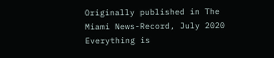Originally published in The Miami News-Record, July 2020 Everything is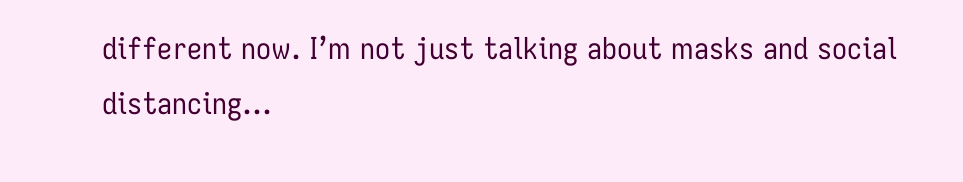different now. I’m not just talking about masks and social distancing...